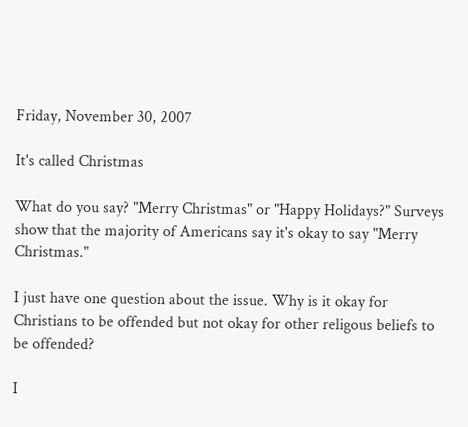Friday, November 30, 2007

It's called Christmas

What do you say? "Merry Christmas" or "Happy Holidays?" Surveys show that the majority of Americans say it's okay to say "Merry Christmas."

I just have one question about the issue. Why is it okay for Christians to be offended but not okay for other religous beliefs to be offended?

I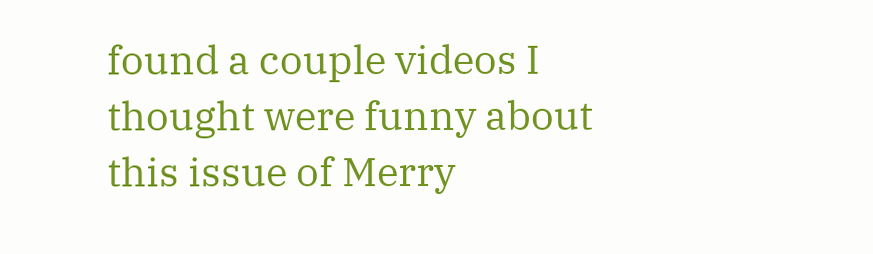found a couple videos I thought were funny about this issue of Merry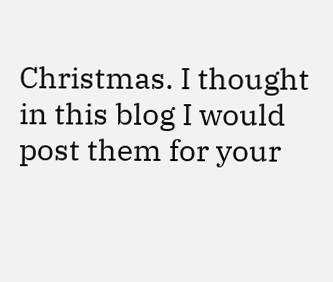Christmas. I thought in this blog I would post them for your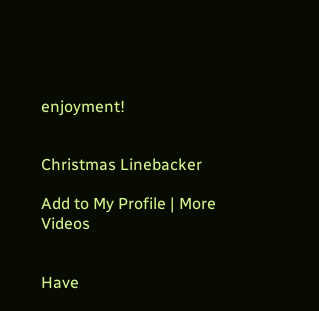enjoyment!


Christmas Linebacker

Add to My Profile | More Videos


Have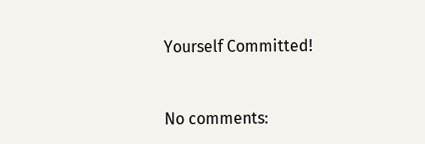Yourself Committed!


No comments: